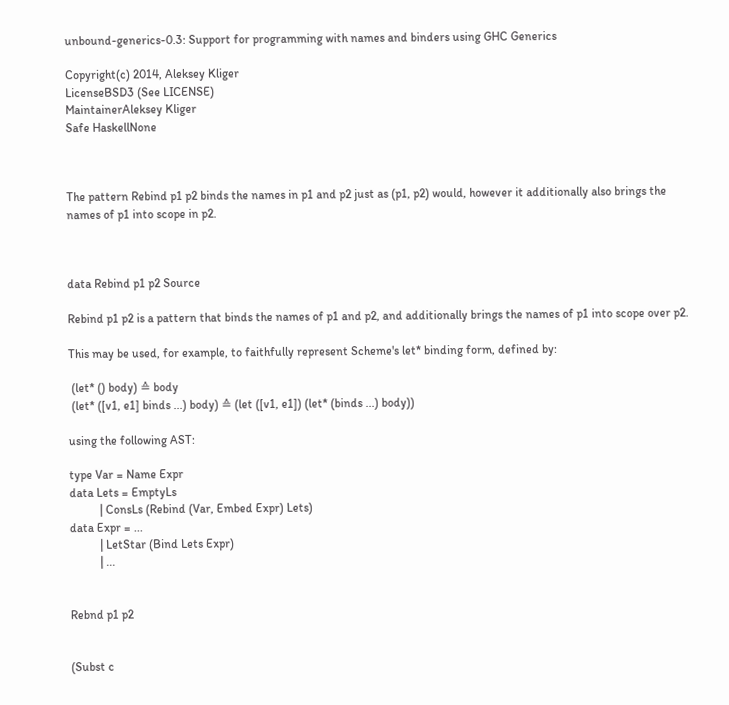unbound-generics-0.3: Support for programming with names and binders using GHC Generics

Copyright(c) 2014, Aleksey Kliger
LicenseBSD3 (See LICENSE)
MaintainerAleksey Kliger
Safe HaskellNone



The pattern Rebind p1 p2 binds the names in p1 and p2 just as (p1, p2) would, however it additionally also brings the names of p1 into scope in p2.



data Rebind p1 p2 Source

Rebind p1 p2 is a pattern that binds the names of p1 and p2, and additionally brings the names of p1 into scope over p2.

This may be used, for example, to faithfully represent Scheme's let* binding form, defined by:

 (let* () body) ≙ body
 (let* ([v1, e1] binds ...) body) ≙ (let ([v1, e1]) (let* (binds ...) body))

using the following AST:

type Var = Name Expr
data Lets = EmptyLs
          | ConsLs (Rebind (Var, Embed Expr) Lets)
data Expr = ...
          | LetStar (Bind Lets Expr)
          | ...


Rebnd p1 p2


(Subst c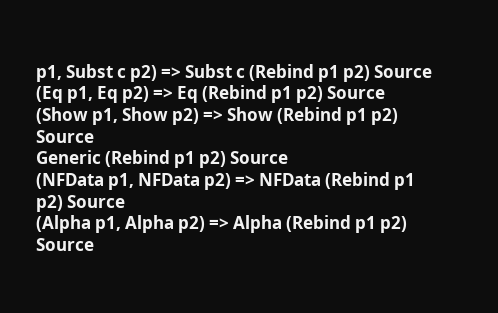p1, Subst c p2) => Subst c (Rebind p1 p2) Source
(Eq p1, Eq p2) => Eq (Rebind p1 p2) Source
(Show p1, Show p2) => Show (Rebind p1 p2) Source
Generic (Rebind p1 p2) Source
(NFData p1, NFData p2) => NFData (Rebind p1 p2) Source
(Alpha p1, Alpha p2) => Alpha (Rebind p1 p2) Source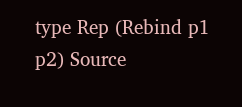type Rep (Rebind p1 p2) Source